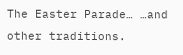The Easter Parade… …and other traditions.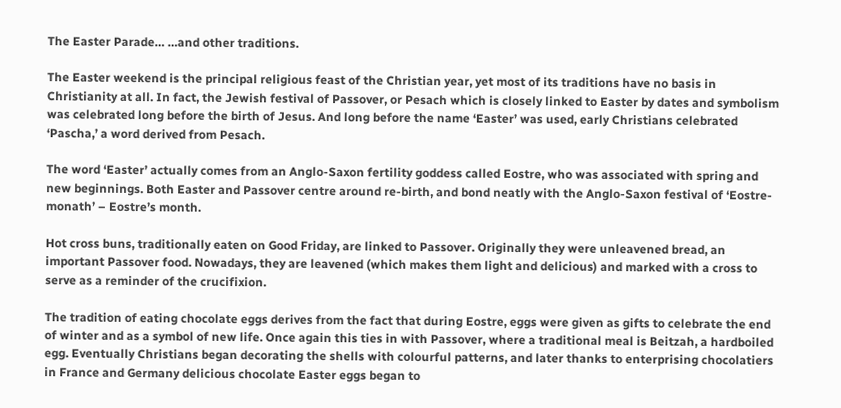The Easter Parade… …and other traditions.

The Easter weekend is the principal religious feast of the Christian year, yet most of its traditions have no basis in Christianity at all. In fact, the Jewish festival of Passover, or Pesach which is closely linked to Easter by dates and symbolism was celebrated long before the birth of Jesus. And long before the name ‘Easter’ was used, early Christians celebrated ‘Pascha,’ a word derived from Pesach.

The word ‘Easter’ actually comes from an Anglo-Saxon fertility goddess called Eostre, who was associated with spring and new beginnings. Both Easter and Passover centre around re-birth, and bond neatly with the Anglo-Saxon festival of ‘Eostre-monath’ – Eostre’s month.

Hot cross buns, traditionally eaten on Good Friday, are linked to Passover. Originally they were unleavened bread, an important Passover food. Nowadays, they are leavened (which makes them light and delicious) and marked with a cross to serve as a reminder of the crucifixion.

The tradition of eating chocolate eggs derives from the fact that during Eostre, eggs were given as gifts to celebrate the end of winter and as a symbol of new life. Once again this ties in with Passover, where a traditional meal is Beitzah, a hardboiled egg. Eventually Christians began decorating the shells with colourful patterns, and later thanks to enterprising chocolatiers in France and Germany delicious chocolate Easter eggs began to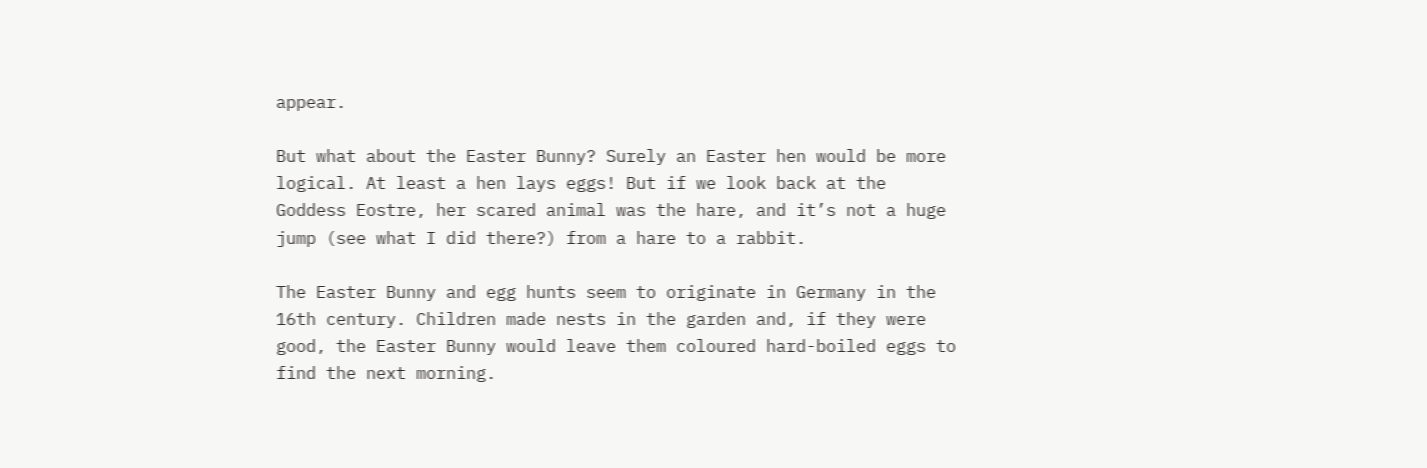appear.

But what about the Easter Bunny? Surely an Easter hen would be more logical. At least a hen lays eggs! But if we look back at the Goddess Eostre, her scared animal was the hare, and it’s not a huge jump (see what I did there?) from a hare to a rabbit.

The Easter Bunny and egg hunts seem to originate in Germany in the 16th century. Children made nests in the garden and, if they were good, the Easter Bunny would leave them coloured hard-boiled eggs to find the next morning.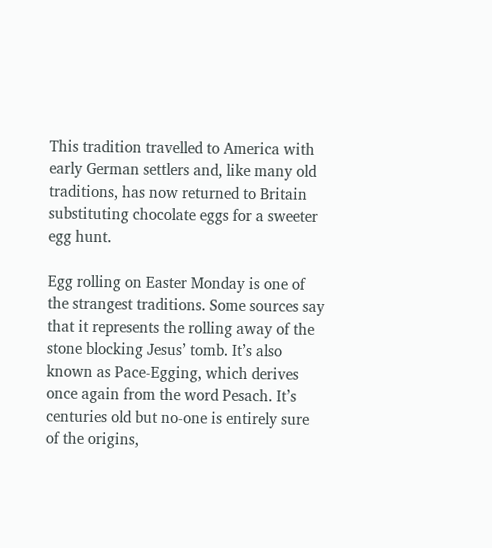This tradition travelled to America with early German settlers and, like many old traditions, has now returned to Britain substituting chocolate eggs for a sweeter egg hunt.

Egg rolling on Easter Monday is one of the strangest traditions. Some sources say that it represents the rolling away of the stone blocking Jesus’ tomb. It’s also known as Pace-Egging, which derives once again from the word Pesach. It’s centuries old but no-one is entirely sure of the origins,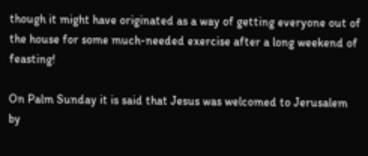though it might have originated as a way of getting everyone out of the house for some much-needed exercise after a long weekend of feasting!

On Palm Sunday it is said that Jesus was welcomed to Jerusalem by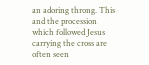an adoring throng. This and the procession which followed Jesus carrying the cross are often seen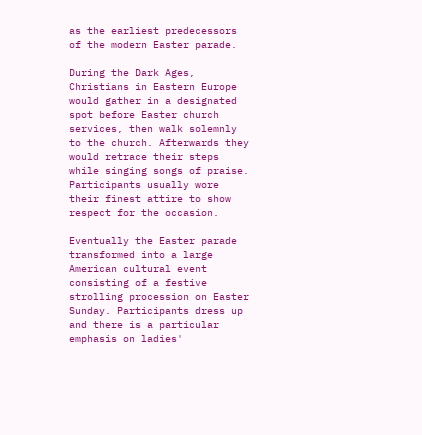as the earliest predecessors of the modern Easter parade.

During the Dark Ages, Christians in Eastern Europe would gather in a designated spot before Easter church services, then walk solemnly to the church. Afterwards they would retrace their steps while singing songs of praise. Participants usually wore their finest attire to show respect for the occasion.

Eventually the Easter parade transformed into a large American cultural event consisting of a festive strolling procession on Easter Sunday. Participants dress up and there is a particular emphasis on ladies'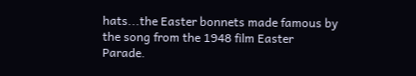hats...the Easter bonnets made famous by the song from the 1948 film Easter Parade.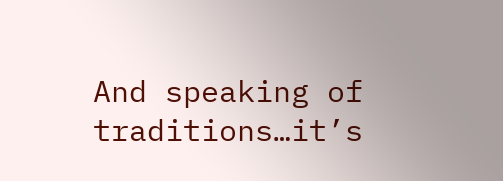And speaking of traditions…it’s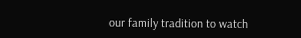our family tradition to watch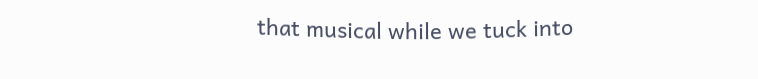that musical while we tuck into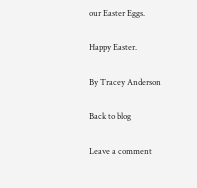our Easter Eggs.

Happy Easter.

By Tracey Anderson

Back to blog

Leave a comment